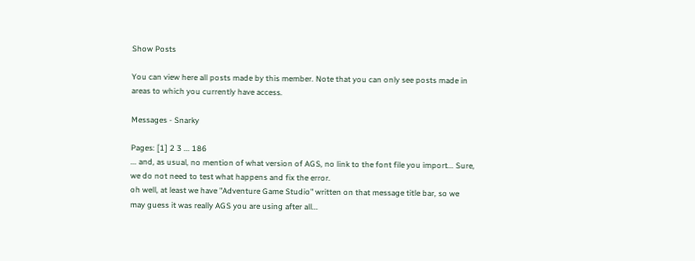Show Posts

You can view here all posts made by this member. Note that you can only see posts made in areas to which you currently have access.

Messages - Snarky

Pages: [1] 2 3 ... 186
... and, as usual, no mention of what version of AGS, no link to the font file you import... Sure, we do not need to test what happens and fix the error.
oh well, at least we have "Adventure Game Studio" written on that message title bar, so we may guess it was really AGS you are using after all...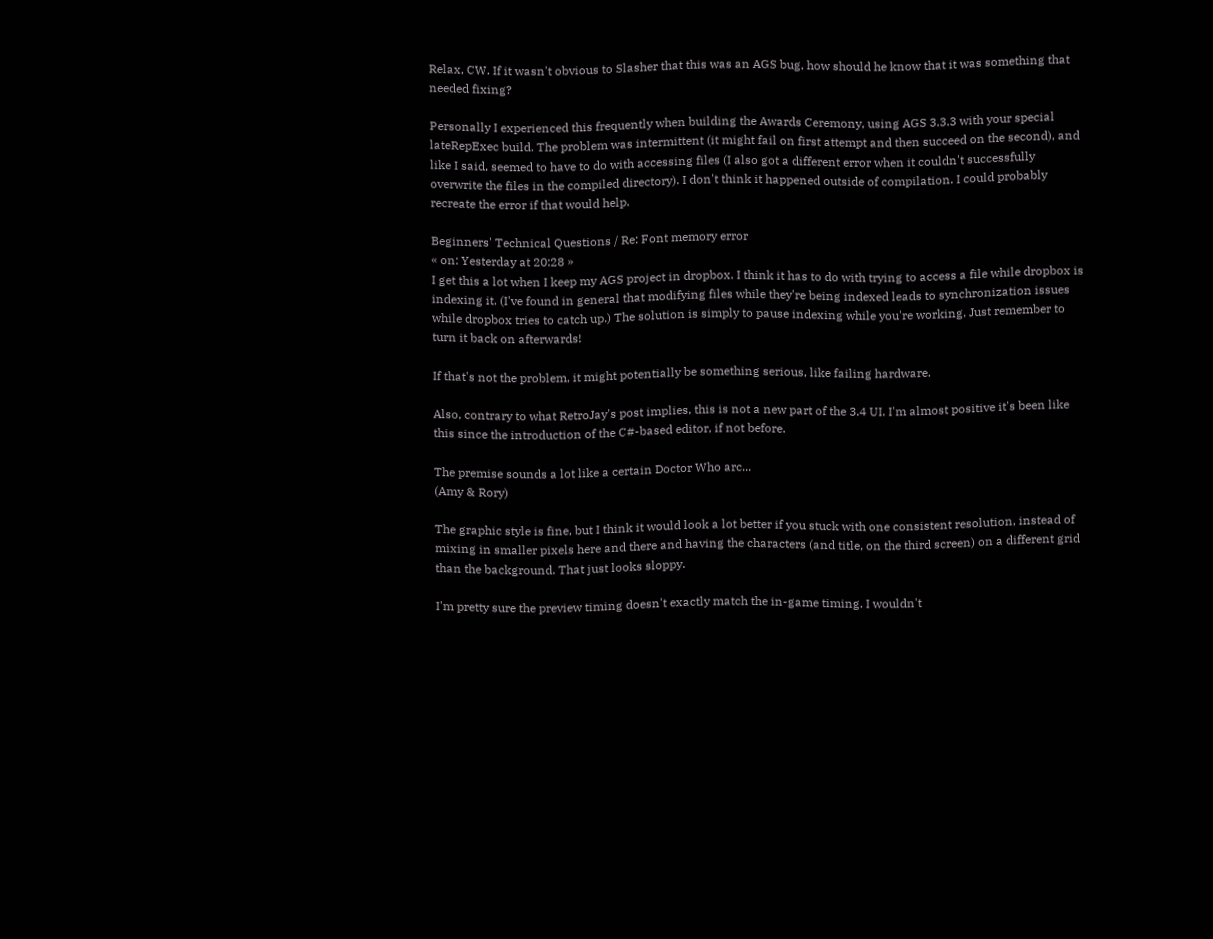Relax, CW. If it wasn't obvious to Slasher that this was an AGS bug, how should he know that it was something that needed fixing?

Personally I experienced this frequently when building the Awards Ceremony, using AGS 3.3.3 with your special lateRepExec build. The problem was intermittent (it might fail on first attempt and then succeed on the second), and like I said, seemed to have to do with accessing files (I also got a different error when it couldn't successfully overwrite the files in the compiled directory). I don't think it happened outside of compilation. I could probably recreate the error if that would help.

Beginners' Technical Questions / Re: Font memory error
« on: Yesterday at 20:28 »
I get this a lot when I keep my AGS project in dropbox. I think it has to do with trying to access a file while dropbox is indexing it. (I've found in general that modifying files while they're being indexed leads to synchronization issues while dropbox tries to catch up.) The solution is simply to pause indexing while you're working. Just remember to turn it back on afterwards!

If that's not the problem, it might potentially be something serious, like failing hardware.

Also, contrary to what RetroJay's post implies, this is not a new part of the 3.4 UI. I'm almost positive it's been like this since the introduction of the C#-based editor, if not before.

The premise sounds a lot like a certain Doctor Who arc...
(Amy & Rory)

The graphic style is fine, but I think it would look a lot better if you stuck with one consistent resolution, instead of mixing in smaller pixels here and there and having the characters (and title, on the third screen) on a different grid than the background. That just looks sloppy.

I'm pretty sure the preview timing doesn't exactly match the in-game timing. I wouldn't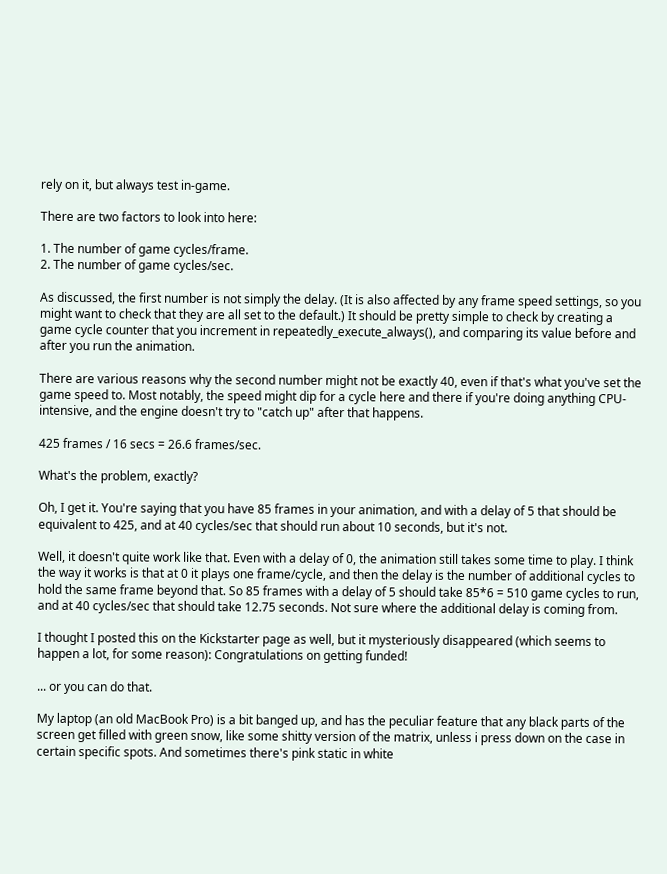rely on it, but always test in-game.

There are two factors to look into here:

1. The number of game cycles/frame.
2. The number of game cycles/sec.

As discussed, the first number is not simply the delay. (It is also affected by any frame speed settings, so you might want to check that they are all set to the default.) It should be pretty simple to check by creating a game cycle counter that you increment in repeatedly_execute_always(), and comparing its value before and after you run the animation.

There are various reasons why the second number might not be exactly 40, even if that's what you've set the game speed to. Most notably, the speed might dip for a cycle here and there if you're doing anything CPU-intensive, and the engine doesn't try to "catch up" after that happens.

425 frames / 16 secs = 26.6 frames/sec.

What's the problem, exactly?

Oh, I get it. You're saying that you have 85 frames in your animation, and with a delay of 5 that should be equivalent to 425, and at 40 cycles/sec that should run about 10 seconds, but it's not.

Well, it doesn't quite work like that. Even with a delay of 0, the animation still takes some time to play. I think the way it works is that at 0 it plays one frame/cycle, and then the delay is the number of additional cycles to hold the same frame beyond that. So 85 frames with a delay of 5 should take 85*6 = 510 game cycles to run, and at 40 cycles/sec that should take 12.75 seconds. Not sure where the additional delay is coming from.

I thought I posted this on the Kickstarter page as well, but it mysteriously disappeared (which seems to happen a lot, for some reason): Congratulations on getting funded!

... or you can do that.

My laptop (an old MacBook Pro) is a bit banged up, and has the peculiar feature that any black parts of the screen get filled with green snow, like some shitty version of the matrix, unless i press down on the case in certain specific spots. And sometimes there's pink static in white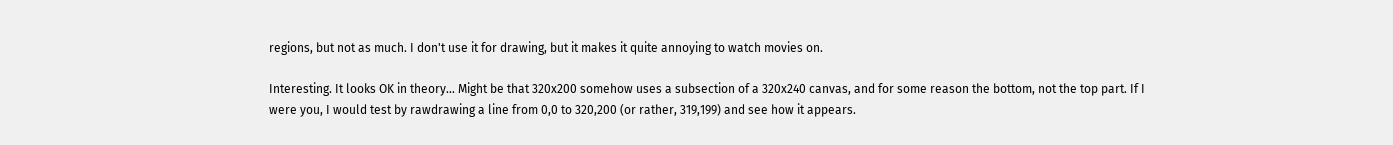regions, but not as much. I don't use it for drawing, but it makes it quite annoying to watch movies on.

Interesting. It looks OK in theory... Might be that 320x200 somehow uses a subsection of a 320x240 canvas, and for some reason the bottom, not the top part. If I were you, I would test by rawdrawing a line from 0,0 to 320,200 (or rather, 319,199) and see how it appears.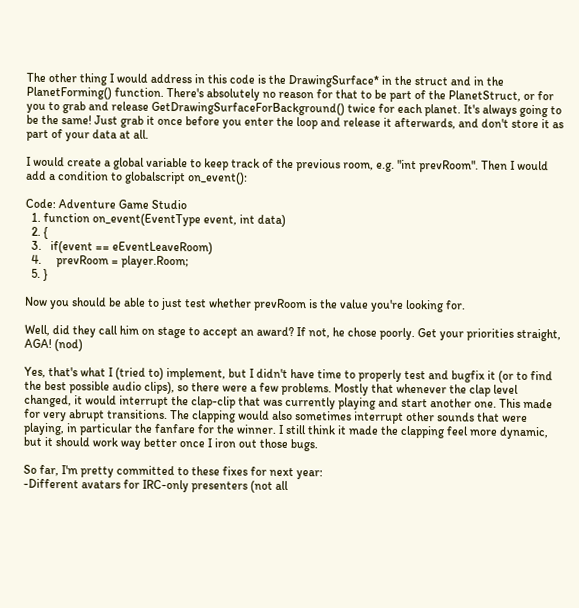The other thing I would address in this code is the DrawingSurface* in the struct and in the PlanetForming() function. There's absolutely no reason for that to be part of the PlanetStruct, or for you to grab and release GetDrawingSurfaceForBackground() twice for each planet. It's always going to be the same! Just grab it once before you enter the loop and release it afterwards, and don't store it as part of your data at all.

I would create a global variable to keep track of the previous room, e.g. "int prevRoom". Then I would add a condition to globalscript on_event():

Code: Adventure Game Studio
  1. function on_event(EventType event, int data)
  2. {
  3.   if(event == eEventLeaveRoom)
  4.     prevRoom = player.Room;
  5. }

Now you should be able to just test whether prevRoom is the value you're looking for.

Well, did they call him on stage to accept an award? If not, he chose poorly. Get your priorities straight, AGA! (nod)

Yes, that's what I (tried to) implement, but I didn't have time to properly test and bugfix it (or to find the best possible audio clips), so there were a few problems. Mostly that whenever the clap level changed, it would interrupt the clap-clip that was currently playing and start another one. This made for very abrupt transitions. The clapping would also sometimes interrupt other sounds that were playing, in particular the fanfare for the winner. I still think it made the clapping feel more dynamic, but it should work way better once I iron out those bugs.

So far, I'm pretty committed to these fixes for next year:
-Different avatars for IRC-only presenters (not all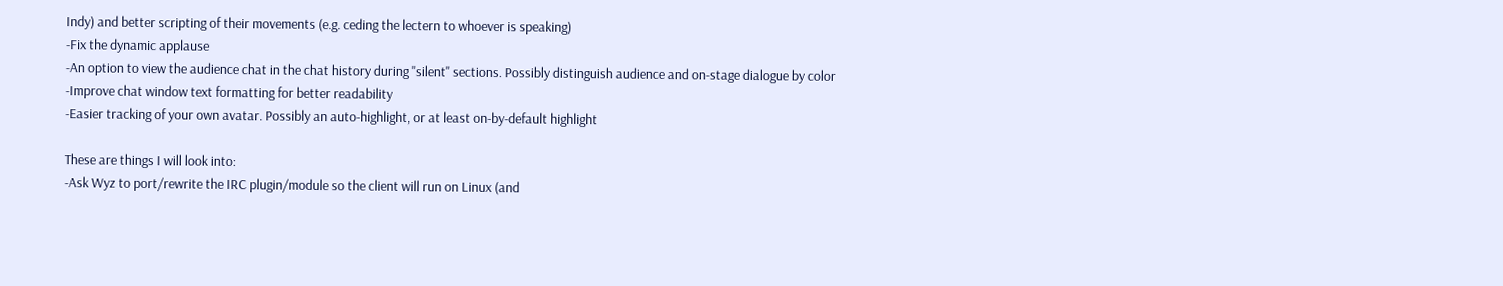Indy) and better scripting of their movements (e.g. ceding the lectern to whoever is speaking)
-Fix the dynamic applause
-An option to view the audience chat in the chat history during "silent" sections. Possibly distinguish audience and on-stage dialogue by color
-Improve chat window text formatting for better readability
-Easier tracking of your own avatar. Possibly an auto-highlight, or at least on-by-default highlight

These are things I will look into:
-Ask Wyz to port/rewrite the IRC plugin/module so the client will run on Linux (and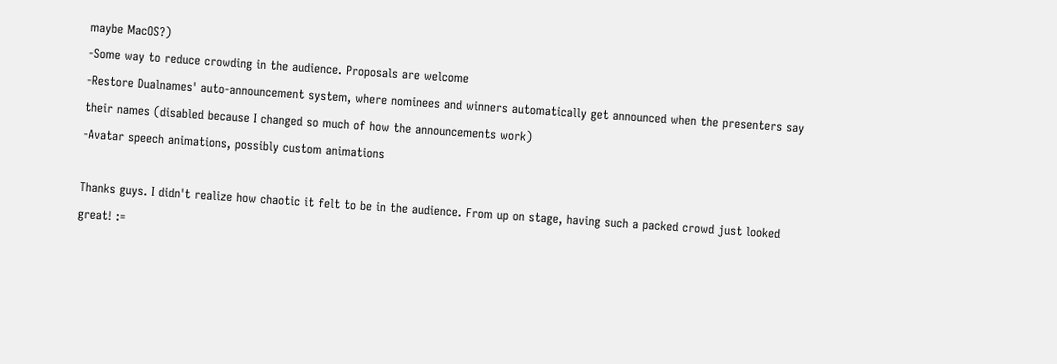maybe MacOS?)
-Some way to reduce crowding in the audience. Proposals are welcome
-Restore Dualnames' auto-announcement system, where nominees and winners automatically get announced when the presenters say their names (disabled because I changed so much of how the announcements work)
-Avatar speech animations, possibly custom animations

Thanks guys. I didn't realize how chaotic it felt to be in the audience. From up on stage, having such a packed crowd just looked great! :=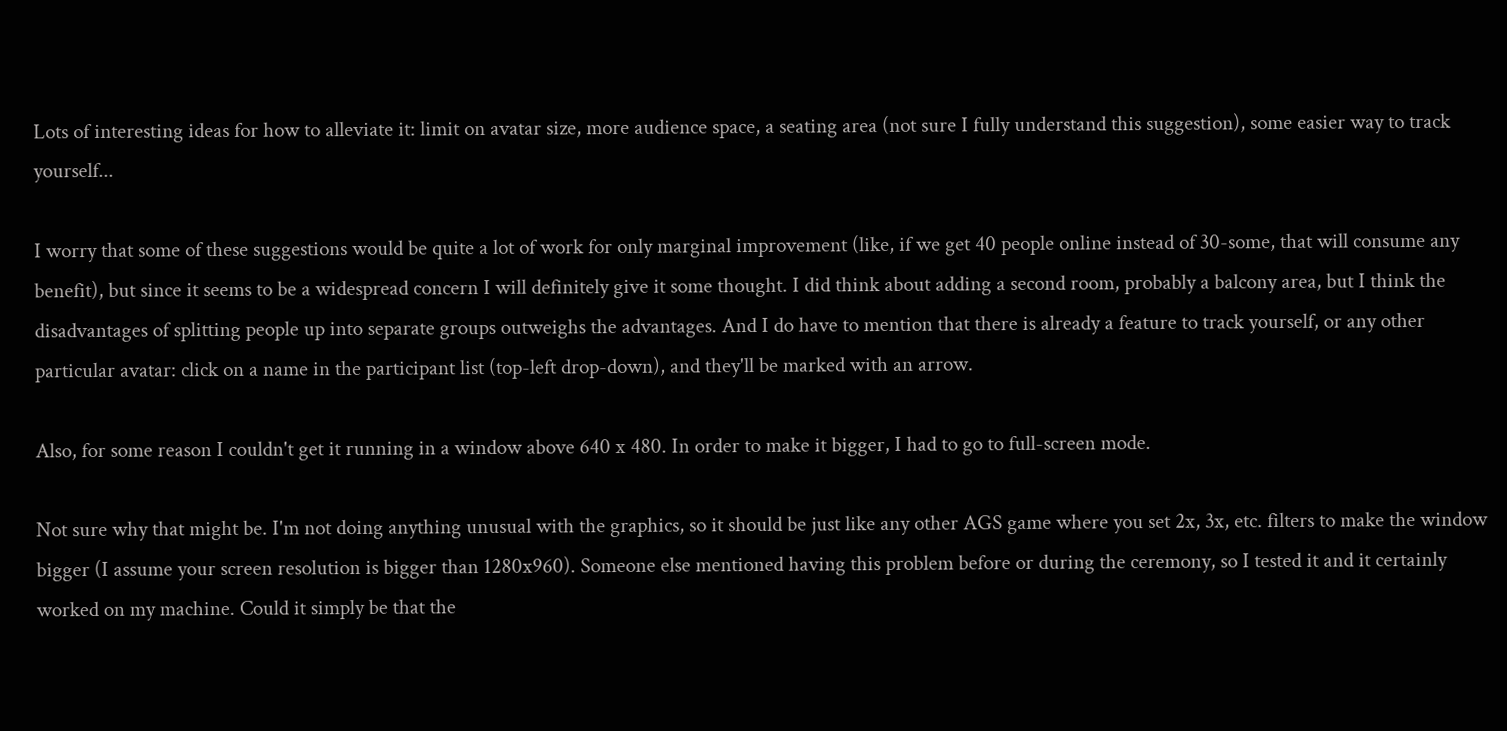Lots of interesting ideas for how to alleviate it: limit on avatar size, more audience space, a seating area (not sure I fully understand this suggestion), some easier way to track yourself...

I worry that some of these suggestions would be quite a lot of work for only marginal improvement (like, if we get 40 people online instead of 30-some, that will consume any benefit), but since it seems to be a widespread concern I will definitely give it some thought. I did think about adding a second room, probably a balcony area, but I think the disadvantages of splitting people up into separate groups outweighs the advantages. And I do have to mention that there is already a feature to track yourself, or any other particular avatar: click on a name in the participant list (top-left drop-down), and they'll be marked with an arrow.

Also, for some reason I couldn't get it running in a window above 640 x 480. In order to make it bigger, I had to go to full-screen mode.

Not sure why that might be. I'm not doing anything unusual with the graphics, so it should be just like any other AGS game where you set 2x, 3x, etc. filters to make the window bigger (I assume your screen resolution is bigger than 1280x960). Someone else mentioned having this problem before or during the ceremony, so I tested it and it certainly worked on my machine. Could it simply be that the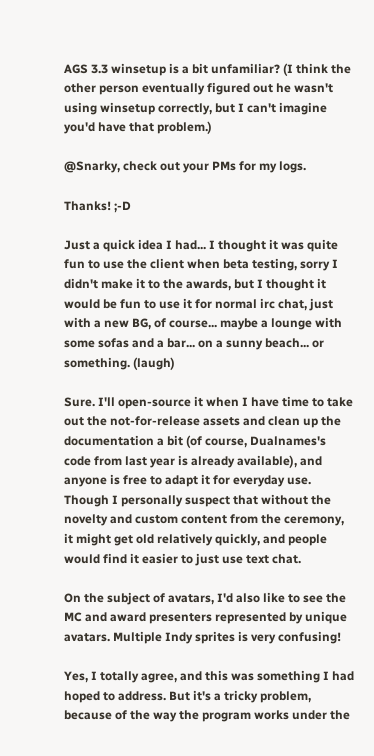AGS 3.3 winsetup is a bit unfamiliar? (I think the other person eventually figured out he wasn't using winsetup correctly, but I can't imagine you'd have that problem.)

@Snarky, check out your PMs for my logs.

Thanks! ;-D

Just a quick idea I had... I thought it was quite fun to use the client when beta testing, sorry I didn't make it to the awards, but I thought it would be fun to use it for normal irc chat, just with a new BG, of course... maybe a lounge with some sofas and a bar... on a sunny beach... or something. (laugh)

Sure. I'll open-source it when I have time to take out the not-for-release assets and clean up the documentation a bit (of course, Dualnames's code from last year is already available), and anyone is free to adapt it for everyday use. Though I personally suspect that without the novelty and custom content from the ceremony, it might get old relatively quickly, and people would find it easier to just use text chat.

On the subject of avatars, I'd also like to see the MC and award presenters represented by unique avatars. Multiple Indy sprites is very confusing!

Yes, I totally agree, and this was something I had hoped to address. But it's a tricky problem, because of the way the program works under the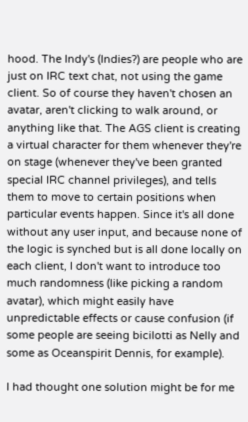hood. The Indy's (Indies?) are people who are just on IRC text chat, not using the game client. So of course they haven't chosen an avatar, aren't clicking to walk around, or anything like that. The AGS client is creating a virtual character for them whenever they're on stage (whenever they've been granted special IRC channel privileges), and tells them to move to certain positions when particular events happen. Since it's all done without any user input, and because none of the logic is synched but is all done locally on each client, I don't want to introduce too much randomness (like picking a random avatar), which might easily have unpredictable effects or cause confusion (if some people are seeing bicilotti as Nelly and some as Oceanspirit Dennis, for example).

I had thought one solution might be for me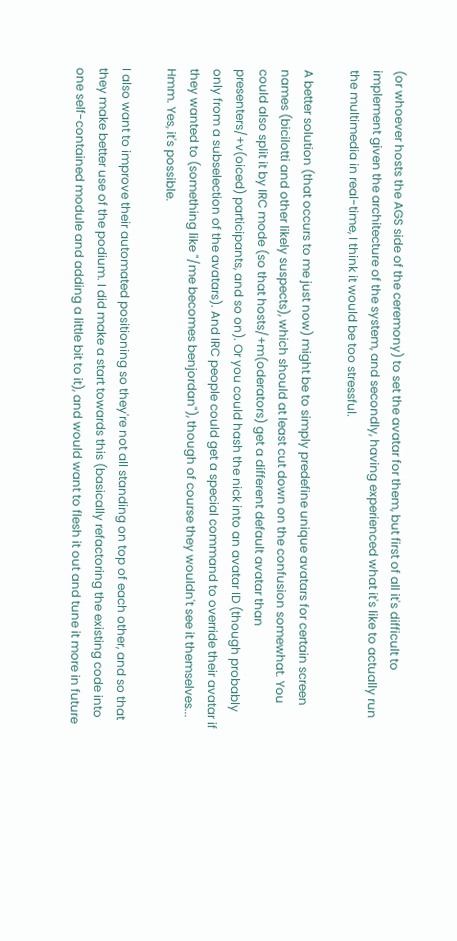(or whoever hosts the AGS side of the ceremony) to set the avatar for them, but first of all it's difficult to implement given the architecture of the system, and secondly, having experienced what it's like to actually run the multimedia in real-time, I think it would be too stressful.

A better solution (that occurs to me just now) might be to simply predefine unique avatars for certain screen names (bicilotti and other likely suspects), which should at least cut down on the confusion somewhat. You could also split it by IRC mode (so that hosts/+m(oderators) get a different default avatar than presenters/+v(oiced) participants, and so on). Or you could hash the nick into an avatar ID (though probably only from a subselection of the avatars). And IRC people could get a special command to override their avatar if they wanted to (something like "/me becomes benjordan"), though of course they wouldn't see it themselves... Hmm. Yes, it's possible.

I also want to improve their automated positioning so they're not all standing on top of each other, and so that they make better use of the podium. I did make a start towards this (basically refactoring the existing code into one self-contained module and adding a little bit to it), and would want to flesh it out and tune it more in future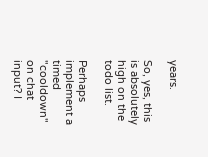years.

So, yes, this is absolutely high on the todo list.

Perhaps implement a timed "cooldown" on chat input? I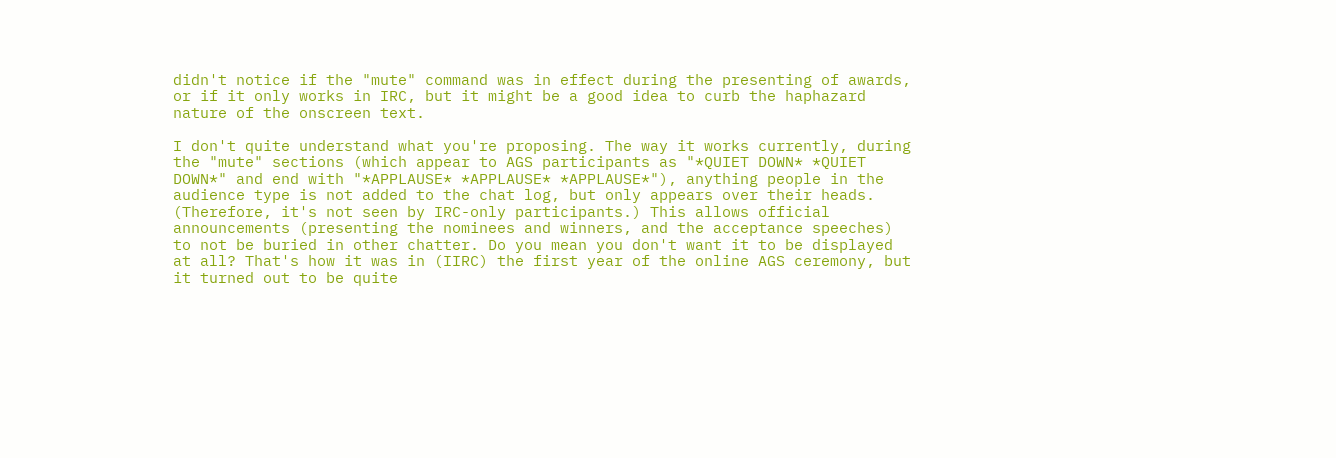didn't notice if the "mute" command was in effect during the presenting of awards, or if it only works in IRC, but it might be a good idea to curb the haphazard nature of the onscreen text.

I don't quite understand what you're proposing. The way it works currently, during the "mute" sections (which appear to AGS participants as "*QUIET DOWN* *QUIET DOWN*" and end with "*APPLAUSE* *APPLAUSE* *APPLAUSE*"), anything people in the audience type is not added to the chat log, but only appears over their heads. (Therefore, it's not seen by IRC-only participants.) This allows official announcements (presenting the nominees and winners, and the acceptance speeches) to not be buried in other chatter. Do you mean you don't want it to be displayed at all? That's how it was in (IIRC) the first year of the online AGS ceremony, but it turned out to be quite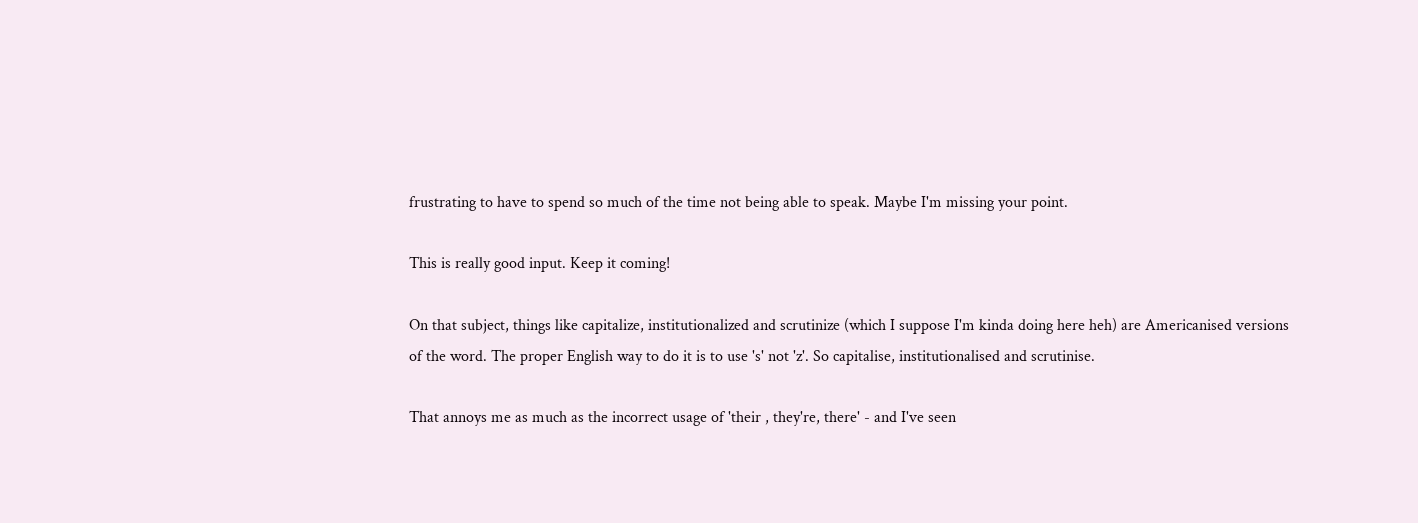frustrating to have to spend so much of the time not being able to speak. Maybe I'm missing your point.

This is really good input. Keep it coming!

On that subject, things like capitalize, institutionalized and scrutinize (which I suppose I'm kinda doing here heh) are Americanised versions of the word. The proper English way to do it is to use 's' not 'z'. So capitalise, institutionalised and scrutinise.

That annoys me as much as the incorrect usage of 'their , they're, there' - and I've seen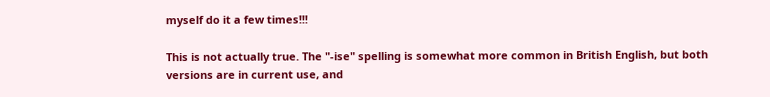myself do it a few times!!!

This is not actually true. The "-ise" spelling is somewhat more common in British English, but both versions are in current use, and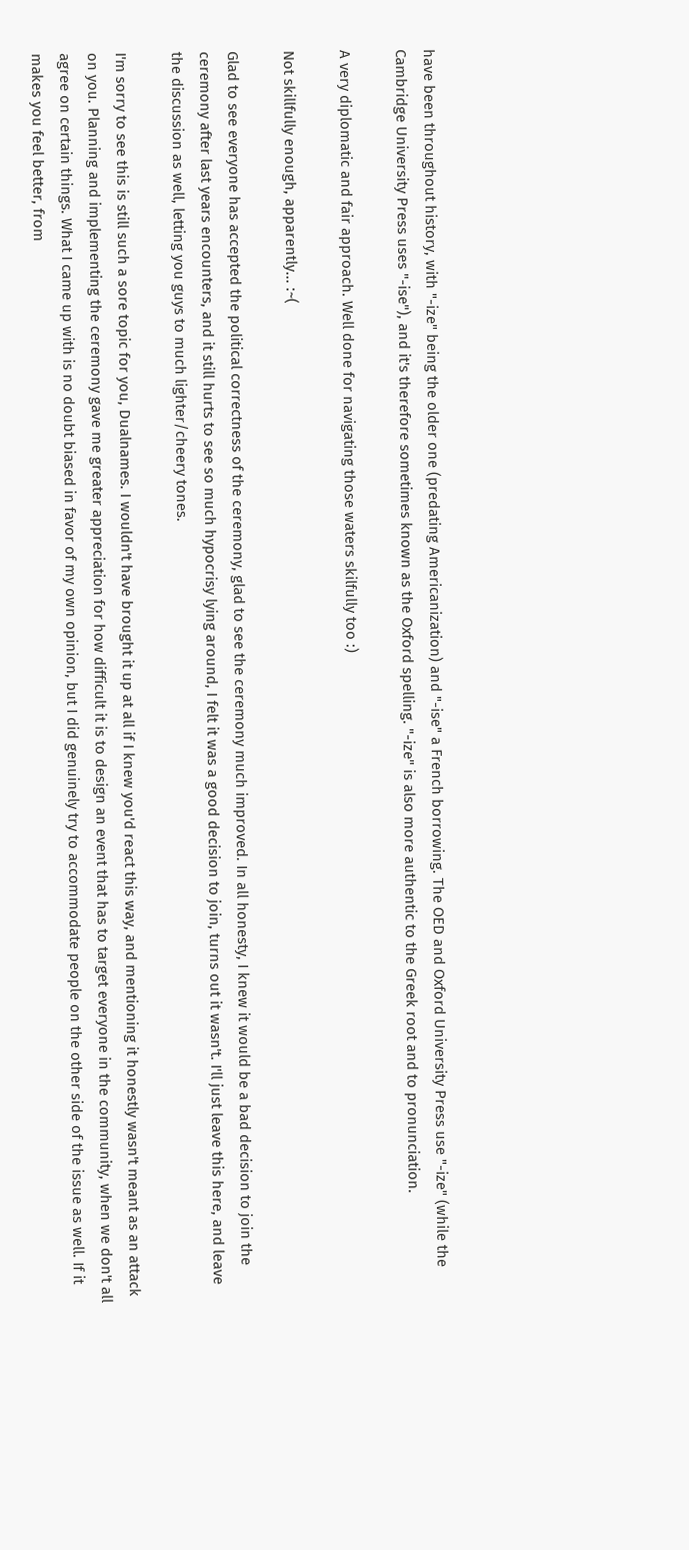have been throughout history, with "-ize" being the older one (predating Americanization) and "-ise" a French borrowing. The OED and Oxford University Press use "-ize" (while the Cambridge University Press uses "-ise"), and it's therefore sometimes known as the Oxford spelling. "-ize" is also more authentic to the Greek root and to pronunciation.

A very diplomatic and fair approach. Well done for navigating those waters skilfully too :)

Not skillfully enough, apparently... :~(

Glad to see everyone has accepted the political correctness of the ceremony, glad to see the ceremony much improved. In all honesty, I knew it would be a bad decision to join the ceremony after last years encounters, and it still hurts to see so much hypocrisy lying around, I felt it was a good decision to join, turns out it wasn't. I'll just leave this here, and leave the discussion as well, letting you guys to much lighter/cheery tones.

I'm sorry to see this is still such a sore topic for you, Dualnames. I wouldn't have brought it up at all if I knew you'd react this way, and mentioning it honestly wasn't meant as an attack on you. Planning and implementing the ceremony gave me greater appreciation for how difficult it is to design an event that has to target everyone in the community, when we don't all agree on certain things. What I came up with is no doubt biased in favor of my own opinion, but I did genuinely try to accommodate people on the other side of the issue as well. If it makes you feel better, from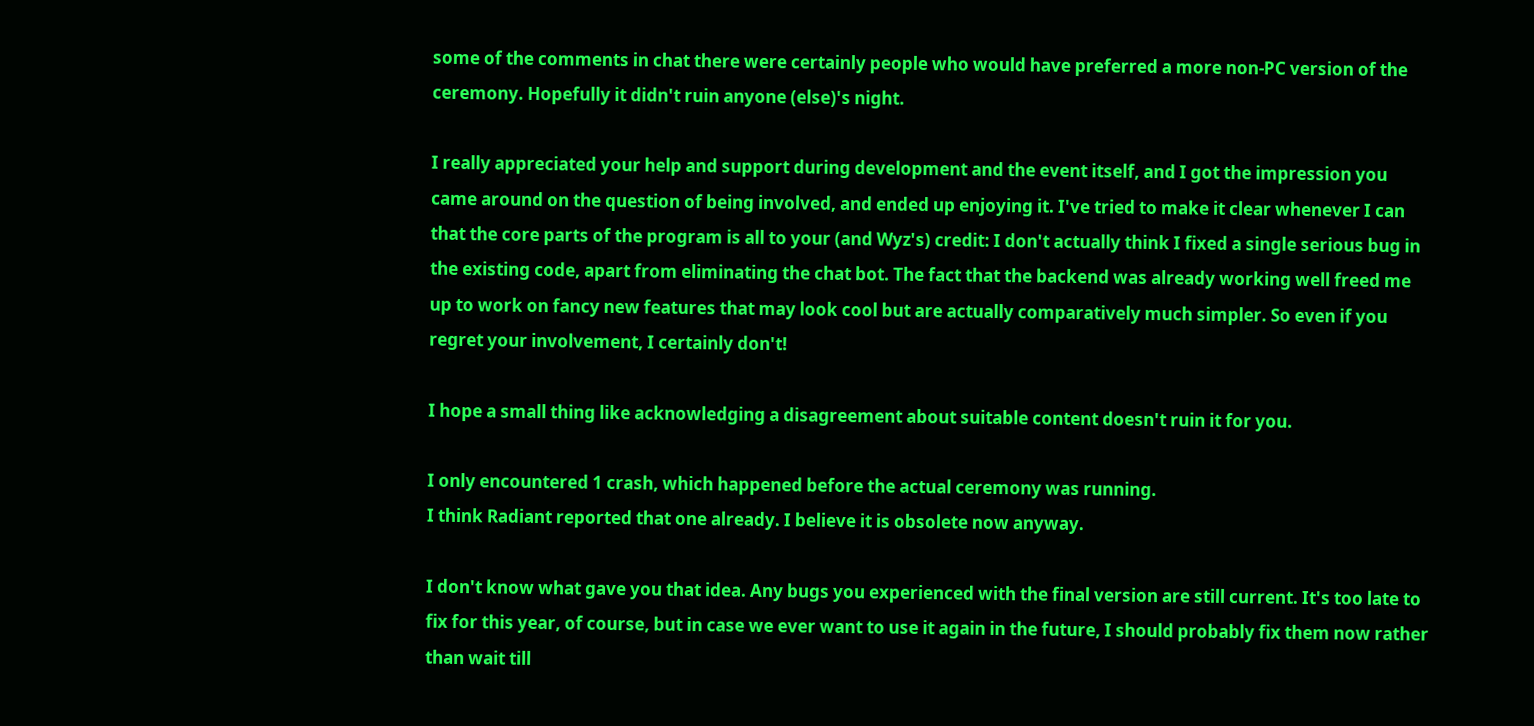some of the comments in chat there were certainly people who would have preferred a more non-PC version of the ceremony. Hopefully it didn't ruin anyone (else)'s night.

I really appreciated your help and support during development and the event itself, and I got the impression you came around on the question of being involved, and ended up enjoying it. I've tried to make it clear whenever I can that the core parts of the program is all to your (and Wyz's) credit: I don't actually think I fixed a single serious bug in the existing code, apart from eliminating the chat bot. The fact that the backend was already working well freed me up to work on fancy new features that may look cool but are actually comparatively much simpler. So even if you regret your involvement, I certainly don't!

I hope a small thing like acknowledging a disagreement about suitable content doesn't ruin it for you.

I only encountered 1 crash, which happened before the actual ceremony was running.
I think Radiant reported that one already. I believe it is obsolete now anyway.

I don't know what gave you that idea. Any bugs you experienced with the final version are still current. It's too late to fix for this year, of course, but in case we ever want to use it again in the future, I should probably fix them now rather than wait till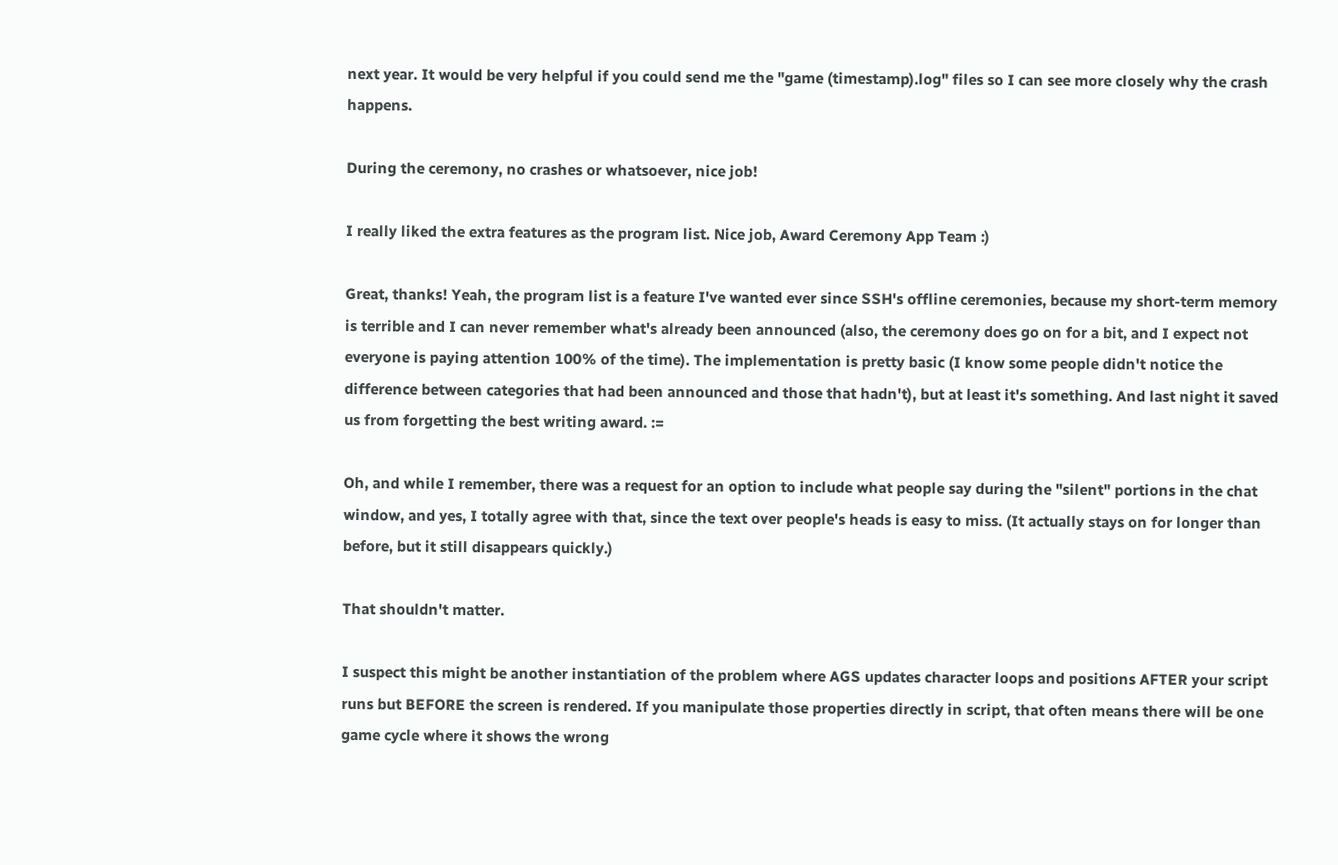next year. It would be very helpful if you could send me the "game (timestamp).log" files so I can see more closely why the crash happens.

During the ceremony, no crashes or whatsoever, nice job!

I really liked the extra features as the program list. Nice job, Award Ceremony App Team :)

Great, thanks! Yeah, the program list is a feature I've wanted ever since SSH's offline ceremonies, because my short-term memory is terrible and I can never remember what's already been announced (also, the ceremony does go on for a bit, and I expect not everyone is paying attention 100% of the time). The implementation is pretty basic (I know some people didn't notice the difference between categories that had been announced and those that hadn't), but at least it's something. And last night it saved us from forgetting the best writing award. :=

Oh, and while I remember, there was a request for an option to include what people say during the "silent" portions in the chat window, and yes, I totally agree with that, since the text over people's heads is easy to miss. (It actually stays on for longer than before, but it still disappears quickly.)

That shouldn't matter.

I suspect this might be another instantiation of the problem where AGS updates character loops and positions AFTER your script runs but BEFORE the screen is rendered. If you manipulate those properties directly in script, that often means there will be one game cycle where it shows the wrong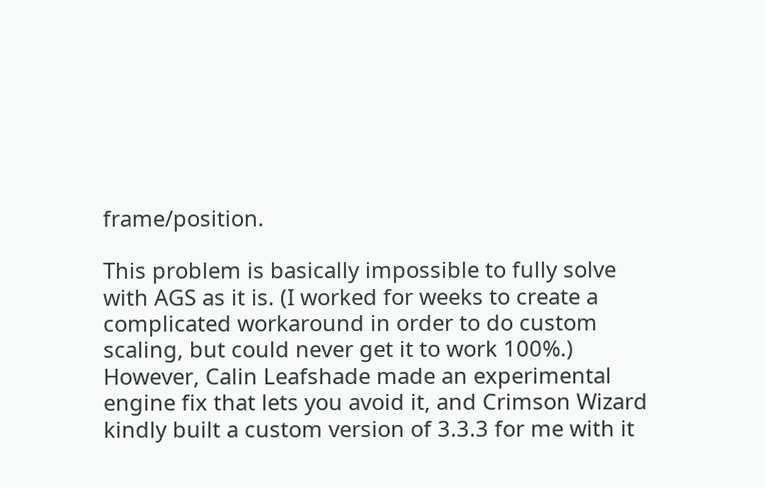frame/position.

This problem is basically impossible to fully solve with AGS as it is. (I worked for weeks to create a complicated workaround in order to do custom scaling, but could never get it to work 100%.) However, Calin Leafshade made an experimental engine fix that lets you avoid it, and Crimson Wizard kindly built a custom version of 3.3.3 for me with it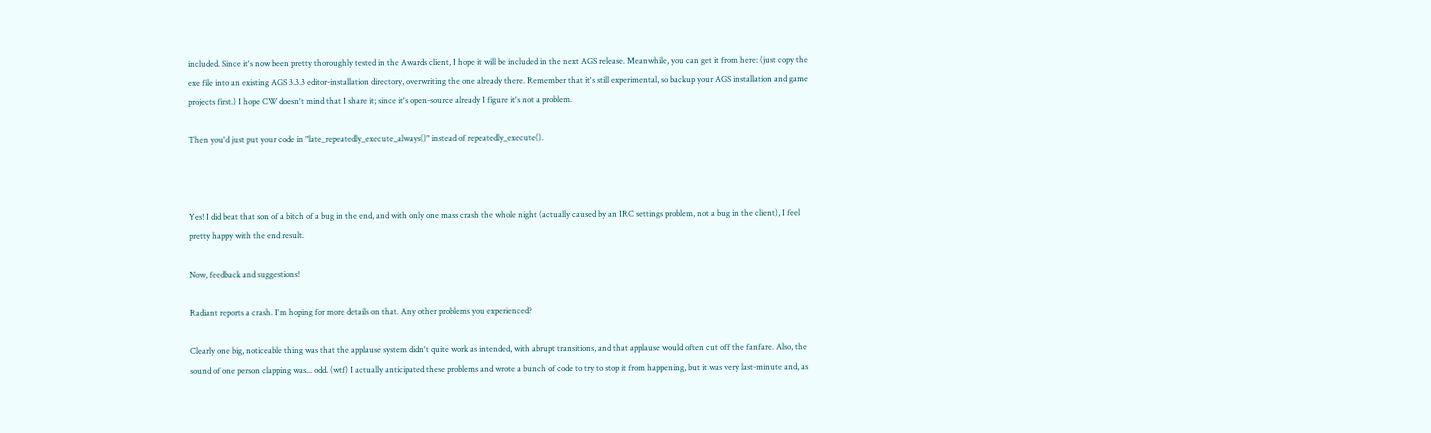included. Since it's now been pretty thoroughly tested in the Awards client, I hope it will be included in the next AGS release. Meanwhile, you can get it from here: (just copy the exe file into an existing AGS 3.3.3 editor-installation directory, overwriting the one already there. Remember that it's still experimental, so backup your AGS installation and game projects first.) I hope CW doesn't mind that I share it; since it's open-source already I figure it's not a problem.

Then you'd just put your code in "late_repeatedly_execute_always()" instead of repeatedly_execute().



Yes! I did beat that son of a bitch of a bug in the end, and with only one mass crash the whole night (actually caused by an IRC settings problem, not a bug in the client), I feel pretty happy with the end result.

Now, feedback and suggestions!

Radiant reports a crash. I'm hoping for more details on that. Any other problems you experienced?

Clearly one big, noticeable thing was that the applause system didn't quite work as intended, with abrupt transitions, and that applause would often cut off the fanfare. Also, the sound of one person clapping was... odd. (wtf) I actually anticipated these problems and wrote a bunch of code to try to stop it from happening, but it was very last-minute and, as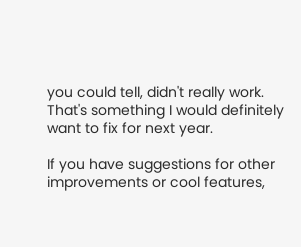you could tell, didn't really work. That's something I would definitely want to fix for next year.

If you have suggestions for other improvements or cool features,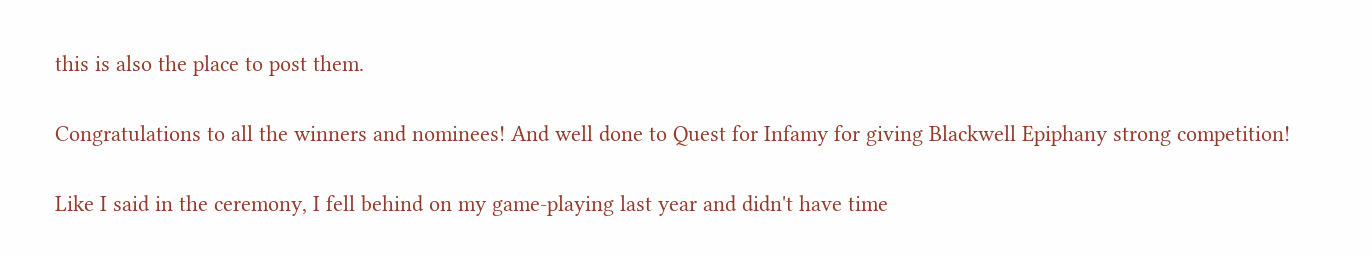this is also the place to post them.

Congratulations to all the winners and nominees! And well done to Quest for Infamy for giving Blackwell Epiphany strong competition!

Like I said in the ceremony, I fell behind on my game-playing last year and didn't have time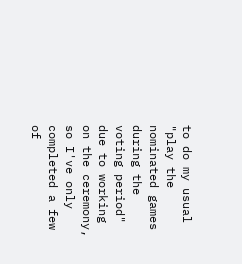to do my usual "play the nominated games during the voting period" due to working on the ceremony, so I've only completed a few of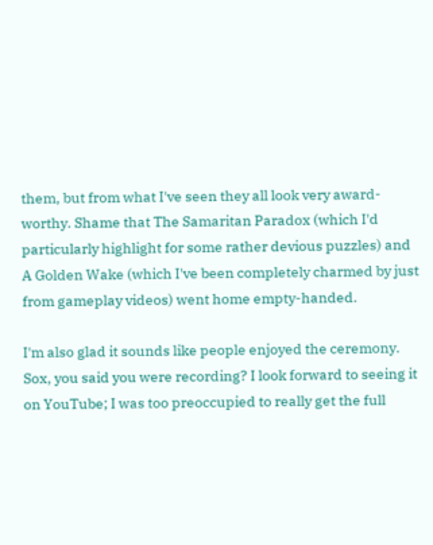them, but from what I've seen they all look very award-worthy. Shame that The Samaritan Paradox (which I'd particularly highlight for some rather devious puzzles) and A Golden Wake (which I've been completely charmed by just from gameplay videos) went home empty-handed.

I'm also glad it sounds like people enjoyed the ceremony. Sox, you said you were recording? I look forward to seeing it on YouTube; I was too preoccupied to really get the full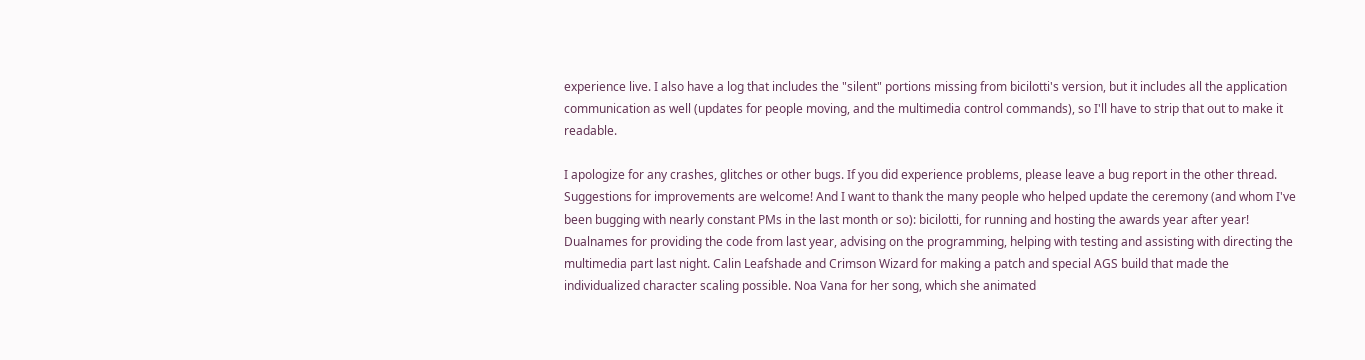experience live. I also have a log that includes the "silent" portions missing from bicilotti's version, but it includes all the application communication as well (updates for people moving, and the multimedia control commands), so I'll have to strip that out to make it readable.

I apologize for any crashes, glitches or other bugs. If you did experience problems, please leave a bug report in the other thread. Suggestions for improvements are welcome! And I want to thank the many people who helped update the ceremony (and whom I've been bugging with nearly constant PMs in the last month or so): bicilotti, for running and hosting the awards year after year! Dualnames for providing the code from last year, advising on the programming, helping with testing and assisting with directing the multimedia part last night. Calin Leafshade and Crimson Wizard for making a patch and special AGS build that made the individualized character scaling possible. Noa Vana for her song, which she animated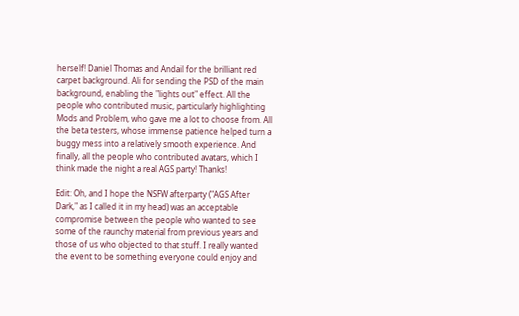herself! Daniel Thomas and Andail for the brilliant red carpet background. Ali for sending the PSD of the main background, enabling the "lights out" effect. All the people who contributed music, particularly highlighting Mods and Problem, who gave me a lot to choose from. All the beta testers, whose immense patience helped turn a buggy mess into a relatively smooth experience. And finally, all the people who contributed avatars, which I think made the night a real AGS party! Thanks!

Edit: Oh, and I hope the NSFW afterparty ("AGS After Dark," as I called it in my head) was an acceptable compromise between the people who wanted to see some of the raunchy material from previous years and those of us who objected to that stuff. I really wanted the event to be something everyone could enjoy and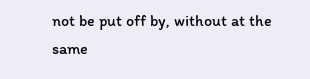not be put off by, without at the same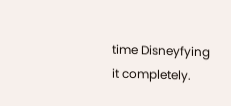time Disneyfying it completely.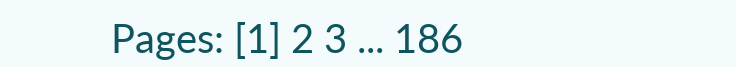Pages: [1] 2 3 ... 186